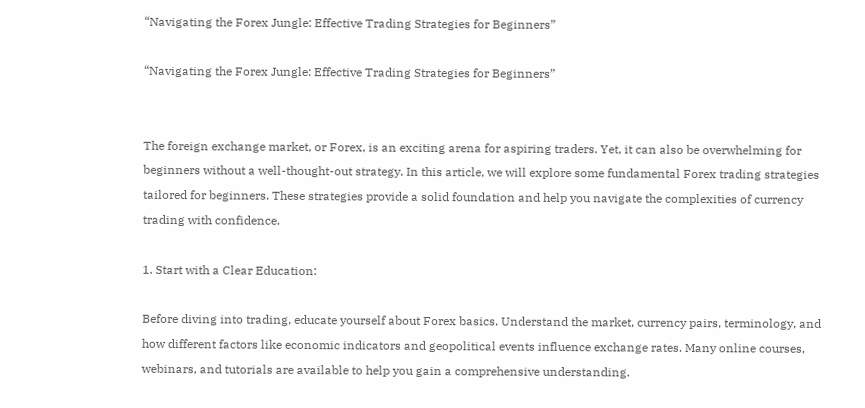“Navigating the Forex Jungle: Effective Trading Strategies for Beginners”

“Navigating the Forex Jungle: Effective Trading Strategies for Beginners”


The foreign exchange market, or Forex, is an exciting arena for aspiring traders. Yet, it can also be overwhelming for beginners without a well-thought-out strategy. In this article, we will explore some fundamental Forex trading strategies tailored for beginners. These strategies provide a solid foundation and help you navigate the complexities of currency trading with confidence.

1. Start with a Clear Education:

Before diving into trading, educate yourself about Forex basics. Understand the market, currency pairs, terminology, and how different factors like economic indicators and geopolitical events influence exchange rates. Many online courses, webinars, and tutorials are available to help you gain a comprehensive understanding.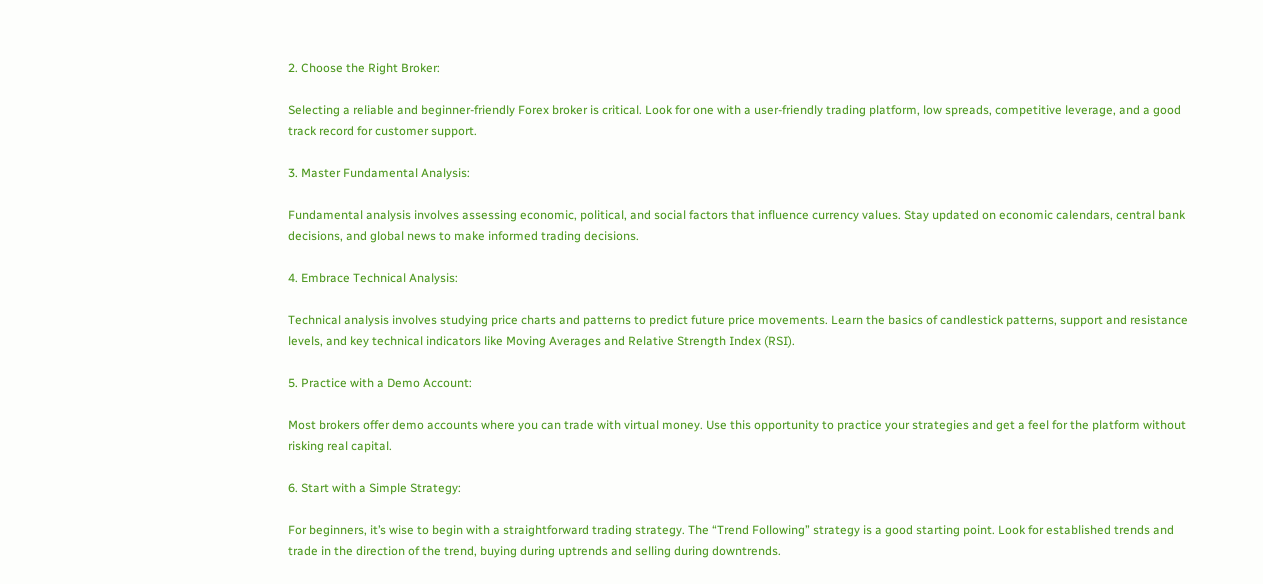2. Choose the Right Broker:

Selecting a reliable and beginner-friendly Forex broker is critical. Look for one with a user-friendly trading platform, low spreads, competitive leverage, and a good track record for customer support.

3. Master Fundamental Analysis:

Fundamental analysis involves assessing economic, political, and social factors that influence currency values. Stay updated on economic calendars, central bank decisions, and global news to make informed trading decisions.

4. Embrace Technical Analysis:

Technical analysis involves studying price charts and patterns to predict future price movements. Learn the basics of candlestick patterns, support and resistance levels, and key technical indicators like Moving Averages and Relative Strength Index (RSI).

5. Practice with a Demo Account:

Most brokers offer demo accounts where you can trade with virtual money. Use this opportunity to practice your strategies and get a feel for the platform without risking real capital.

6. Start with a Simple Strategy:

For beginners, it’s wise to begin with a straightforward trading strategy. The “Trend Following” strategy is a good starting point. Look for established trends and trade in the direction of the trend, buying during uptrends and selling during downtrends.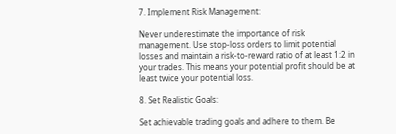7. Implement Risk Management:

Never underestimate the importance of risk management. Use stop-loss orders to limit potential losses and maintain a risk-to-reward ratio of at least 1:2 in your trades. This means your potential profit should be at least twice your potential loss.

8. Set Realistic Goals:

Set achievable trading goals and adhere to them. Be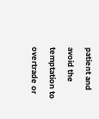patient and avoid the temptation to overtrade or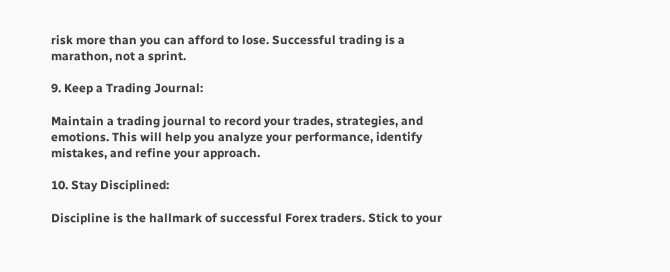risk more than you can afford to lose. Successful trading is a marathon, not a sprint.

9. Keep a Trading Journal:

Maintain a trading journal to record your trades, strategies, and emotions. This will help you analyze your performance, identify mistakes, and refine your approach.

10. Stay Disciplined:

Discipline is the hallmark of successful Forex traders. Stick to your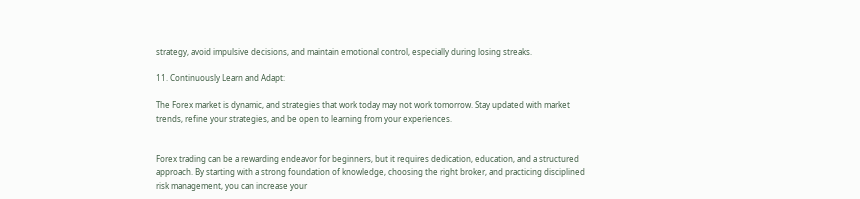strategy, avoid impulsive decisions, and maintain emotional control, especially during losing streaks.

11. Continuously Learn and Adapt:

The Forex market is dynamic, and strategies that work today may not work tomorrow. Stay updated with market trends, refine your strategies, and be open to learning from your experiences.


Forex trading can be a rewarding endeavor for beginners, but it requires dedication, education, and a structured approach. By starting with a strong foundation of knowledge, choosing the right broker, and practicing disciplined risk management, you can increase your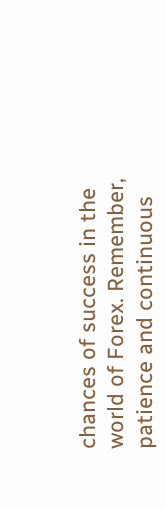chances of success in the world of Forex. Remember, patience and continuous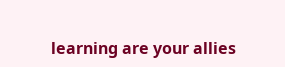learning are your allies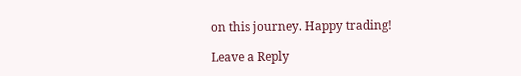on this journey. Happy trading!

Leave a Reply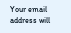Your email address will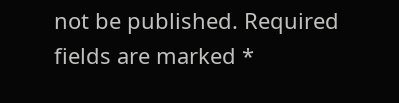not be published. Required fields are marked *